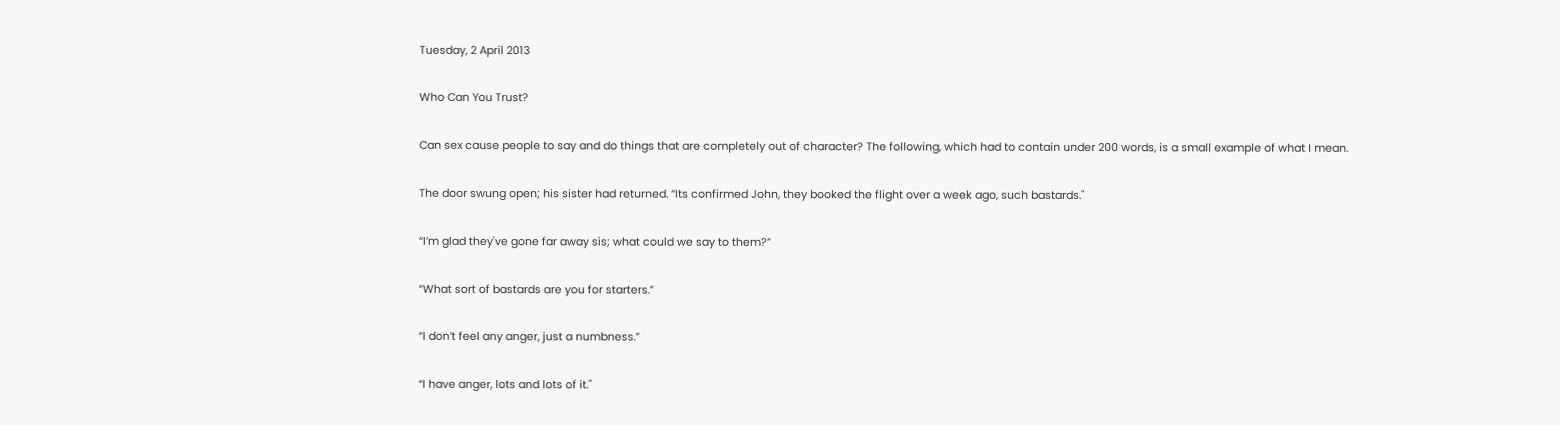Tuesday, 2 April 2013

Who Can You Trust?

Can sex cause people to say and do things that are completely out of character? The following, which had to contain under 200 words, is a small example of what I mean.

The door swung open; his sister had returned. “Its confirmed John, they booked the flight over a week ago, such bastards."

“I’m glad they've gone far away sis; what could we say to them?”

“What sort of bastards are you for starters.”

“I don’t feel any anger, just a numbness.”

“I have anger, lots and lots of it."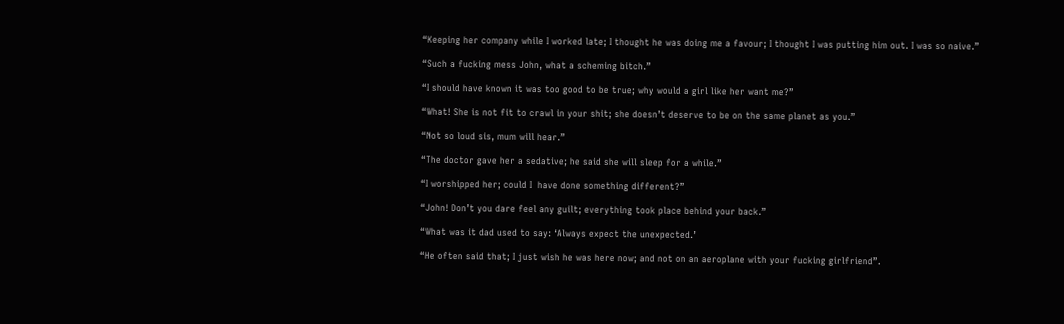“Keeping her company while I worked late; I thought he was doing me a favour; I thought I was putting him out. I was so naive.”

“Such a fucking mess John, what a scheming bitch.”

“I should have known it was too good to be true; why would a girl like her want me?”

“What! She is not fit to crawl in your shit; she doesn’t deserve to be on the same planet as you.”

“Not so loud sis, mum will hear.”

“The doctor gave her a sedative; he said she will sleep for a while.”

“I worshipped her; could I  have done something different?”

“John! Don’t you dare feel any guilt; everything took place behind your back.”

“What was it dad used to say: ‘Always expect the unexpected.’

“He often said that; I just wish he was here now; and not on an aeroplane with your fucking girlfriend”.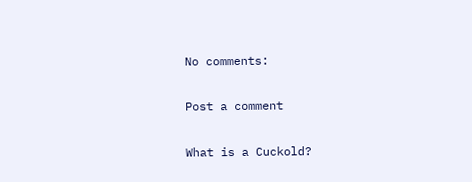No comments:

Post a comment

What is a Cuckold?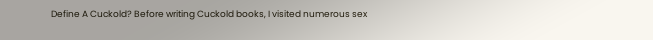Define A Cuckold? Before writing Cuckold books, I visited numerous sex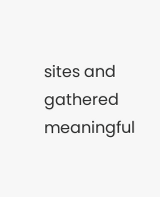sites and gathered meaningful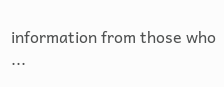information from those who ...